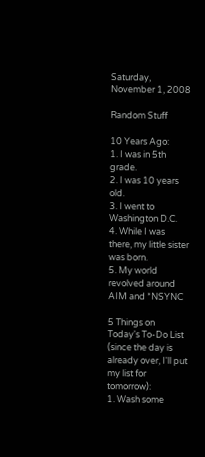Saturday, November 1, 2008

Random Stuff

10 Years Ago:
1. I was in 5th grade.
2. I was 10 years old.
3. I went to Washington D.C.
4. While I was there, my little sister was born.
5. My world revolved around AIM and *NSYNC

5 Things on Today's To-Do List (since the day is already over, I'll put my list for tomorrow):
1. Wash some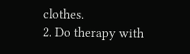clothes.
2. Do therapy with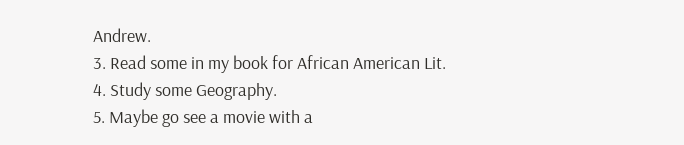Andrew.
3. Read some in my book for African American Lit.
4. Study some Geography.
5. Maybe go see a movie with a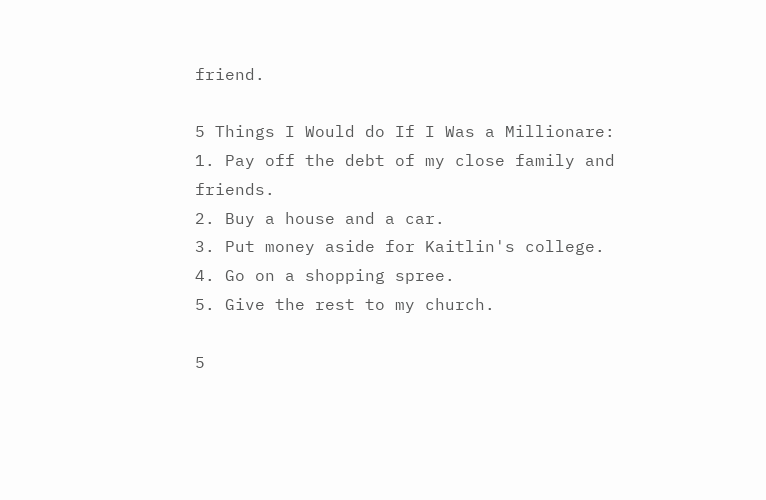friend.

5 Things I Would do If I Was a Millionare:
1. Pay off the debt of my close family and friends.
2. Buy a house and a car.
3. Put money aside for Kaitlin's college.
4. Go on a shopping spree.
5. Give the rest to my church.

5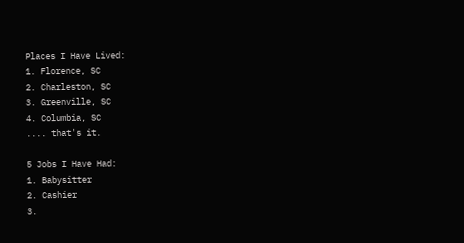Places I Have Lived:
1. Florence, SC
2. Charleston, SC
3. Greenville, SC
4. Columbia, SC
.... that's it.

5 Jobs I Have Had:
1. Babysitter
2. Cashier
3.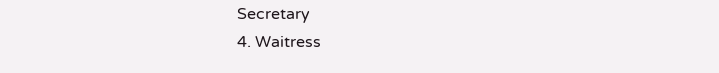Secretary
4. Waitress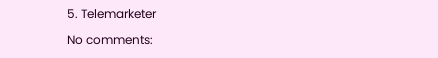5. Telemarketer

No comments: